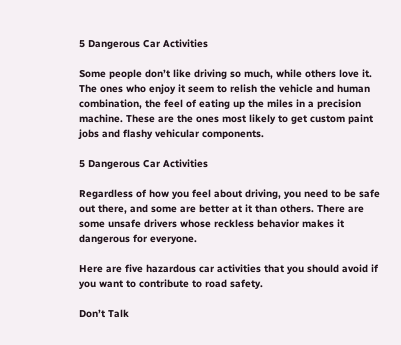5 Dangerous Car Activities

Some people don’t like driving so much, while others love it. The ones who enjoy it seem to relish the vehicle and human combination, the feel of eating up the miles in a precision machine. These are the ones most likely to get custom paint jobs and flashy vehicular components.

5 Dangerous Car Activities

Regardless of how you feel about driving, you need to be safe out there, and some are better at it than others. There are some unsafe drivers whose reckless behavior makes it dangerous for everyone.

Here are five hazardous car activities that you should avoid if you want to contribute to road safety.

Don’t Talk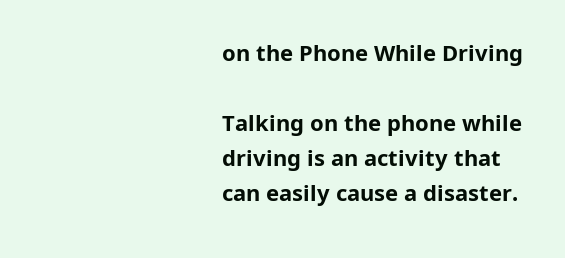on the Phone While Driving

Talking on the phone while driving is an activity that can easily cause a disaster.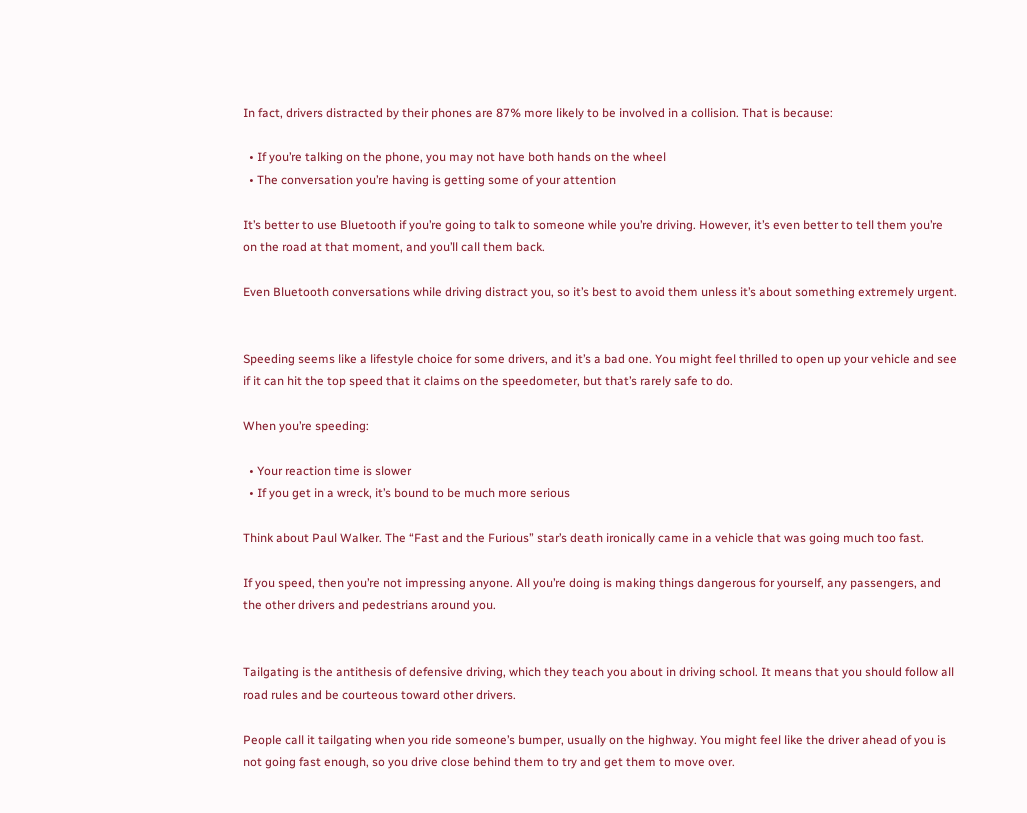In fact, drivers distracted by their phones are 87% more likely to be involved in a collision. That is because:

  • If you’re talking on the phone, you may not have both hands on the wheel
  • The conversation you’re having is getting some of your attention

It’s better to use Bluetooth if you’re going to talk to someone while you’re driving. However, it’s even better to tell them you’re on the road at that moment, and you’ll call them back.

Even Bluetooth conversations while driving distract you, so it’s best to avoid them unless it’s about something extremely urgent.


Speeding seems like a lifestyle choice for some drivers, and it’s a bad one. You might feel thrilled to open up your vehicle and see if it can hit the top speed that it claims on the speedometer, but that’s rarely safe to do.

When you’re speeding:

  • Your reaction time is slower
  • If you get in a wreck, it’s bound to be much more serious

Think about Paul Walker. The “Fast and the Furious” star’s death ironically came in a vehicle that was going much too fast.

If you speed, then you’re not impressing anyone. All you’re doing is making things dangerous for yourself, any passengers, and the other drivers and pedestrians around you.


Tailgating is the antithesis of defensive driving, which they teach you about in driving school. It means that you should follow all road rules and be courteous toward other drivers.

People call it tailgating when you ride someone’s bumper, usually on the highway. You might feel like the driver ahead of you is not going fast enough, so you drive close behind them to try and get them to move over.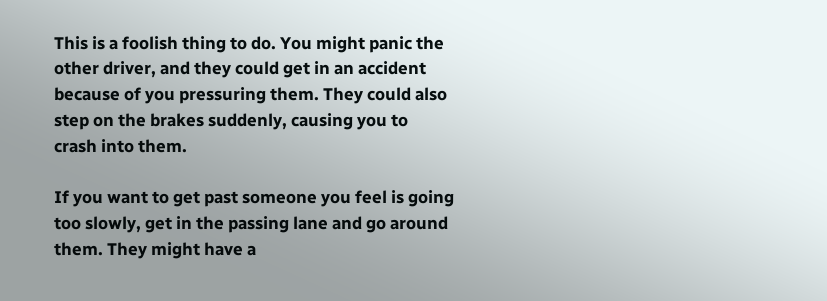This is a foolish thing to do. You might panic the other driver, and they could get in an accident because of you pressuring them. They could also step on the brakes suddenly, causing you to crash into them.

If you want to get past someone you feel is going too slowly, get in the passing lane and go around them. They might have a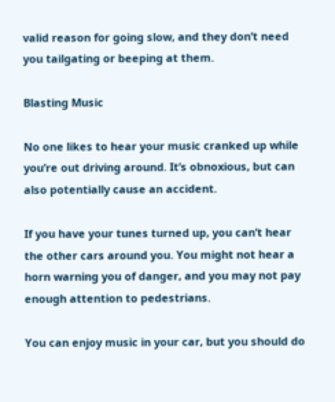valid reason for going slow, and they don’t need you tailgating or beeping at them.

Blasting Music

No one likes to hear your music cranked up while you’re out driving around. It’s obnoxious, but can also potentially cause an accident.

If you have your tunes turned up, you can’t hear the other cars around you. You might not hear a horn warning you of danger, and you may not pay enough attention to pedestrians.

You can enjoy music in your car, but you should do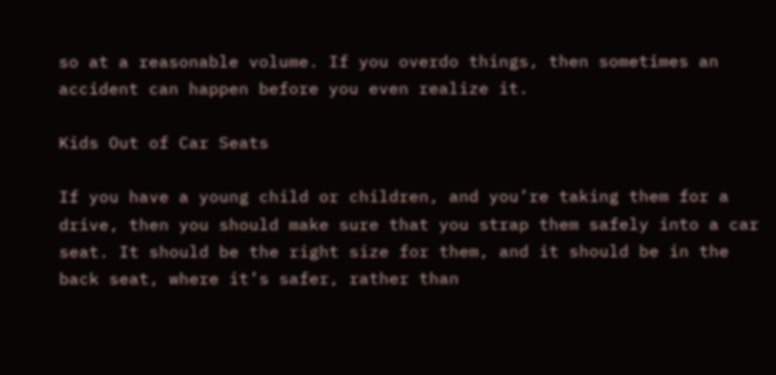so at a reasonable volume. If you overdo things, then sometimes an accident can happen before you even realize it.

Kids Out of Car Seats

If you have a young child or children, and you’re taking them for a drive, then you should make sure that you strap them safely into a car seat. It should be the right size for them, and it should be in the back seat, where it’s safer, rather than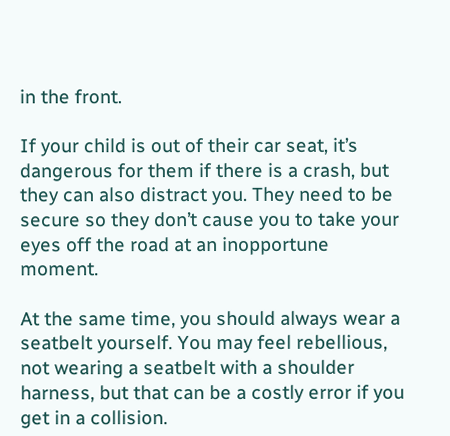in the front.

If your child is out of their car seat, it’s dangerous for them if there is a crash, but they can also distract you. They need to be secure so they don’t cause you to take your eyes off the road at an inopportune moment.

At the same time, you should always wear a seatbelt yourself. You may feel rebellious, not wearing a seatbelt with a shoulder harness, but that can be a costly error if you get in a collision.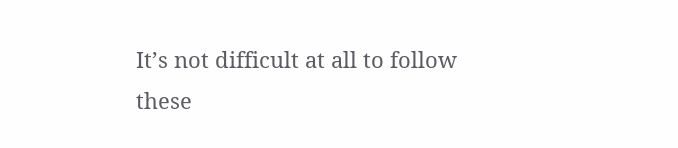It’s not difficult at all to follow these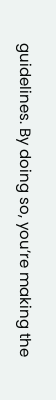guidelines. By doing so, you’re making the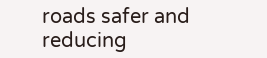roads safer and reducing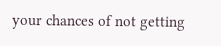your chances of not getting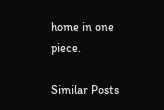home in one piece.

Similar Posts